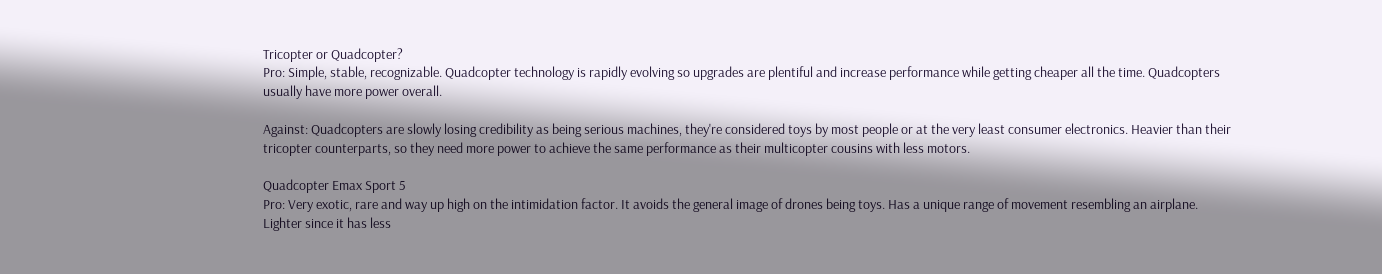Tricopter or Quadcopter?
Pro: Simple, stable, recognizable. Quadcopter technology is rapidly evolving so upgrades are plentiful and increase performance while getting cheaper all the time. Quadcopters usually have more power overall.

Against: Quadcopters are slowly losing credibility as being serious machines, they're considered toys by most people or at the very least consumer electronics. Heavier than their tricopter counterparts, so they need more power to achieve the same performance as their multicopter cousins with less motors.

Quadcopter Emax Sport 5
Pro: Very exotic, rare and way up high on the intimidation factor. It avoids the general image of drones being toys. Has a unique range of movement resembling an airplane. Lighter since it has less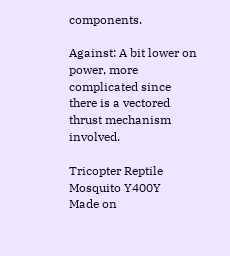components.

Against: A bit lower on power, more complicated since there is a vectored thrust mechanism involved.

Tricopter Reptile Mosquito Y400Y
Made on